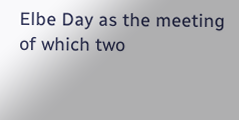Elbe Day as the meeting of which two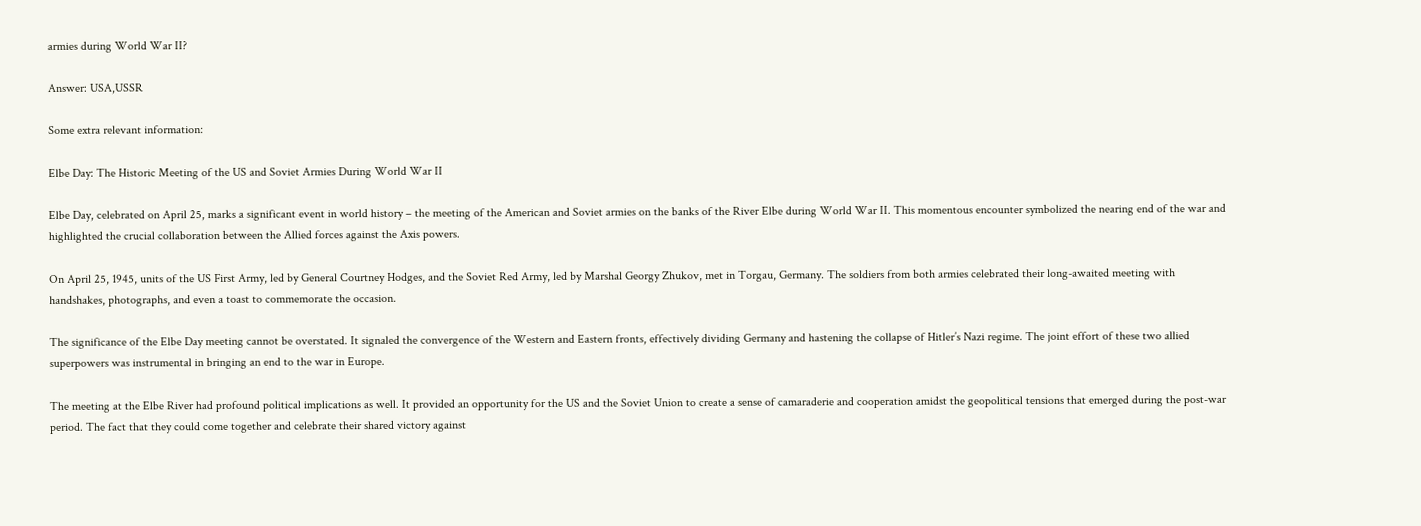armies during World War II?

Answer: USA,USSR

Some extra relevant information:

Elbe Day: The Historic Meeting of the US and Soviet Armies During World War II

Elbe Day, celebrated on April 25, marks a significant event in world history – the meeting of the American and Soviet armies on the banks of the River Elbe during World War II. This momentous encounter symbolized the nearing end of the war and highlighted the crucial collaboration between the Allied forces against the Axis powers.

On April 25, 1945, units of the US First Army, led by General Courtney Hodges, and the Soviet Red Army, led by Marshal Georgy Zhukov, met in Torgau, Germany. The soldiers from both armies celebrated their long-awaited meeting with handshakes, photographs, and even a toast to commemorate the occasion.

The significance of the Elbe Day meeting cannot be overstated. It signaled the convergence of the Western and Eastern fronts, effectively dividing Germany and hastening the collapse of Hitler’s Nazi regime. The joint effort of these two allied superpowers was instrumental in bringing an end to the war in Europe.

The meeting at the Elbe River had profound political implications as well. It provided an opportunity for the US and the Soviet Union to create a sense of camaraderie and cooperation amidst the geopolitical tensions that emerged during the post-war period. The fact that they could come together and celebrate their shared victory against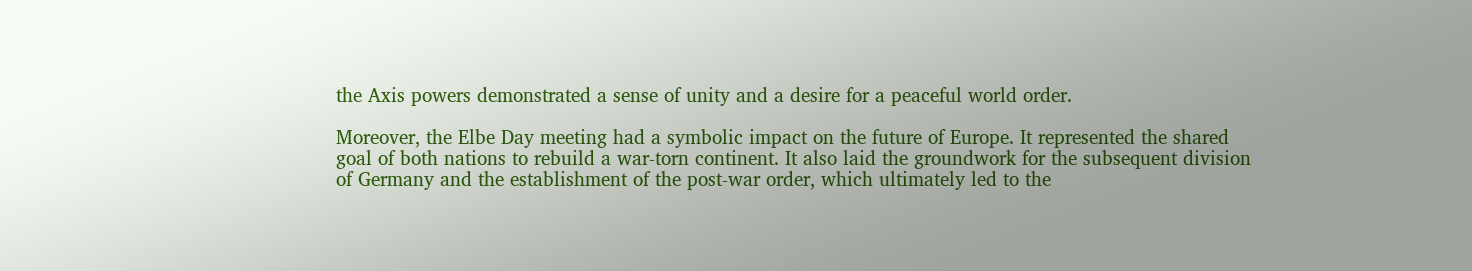the Axis powers demonstrated a sense of unity and a desire for a peaceful world order.

Moreover, the Elbe Day meeting had a symbolic impact on the future of Europe. It represented the shared goal of both nations to rebuild a war-torn continent. It also laid the groundwork for the subsequent division of Germany and the establishment of the post-war order, which ultimately led to the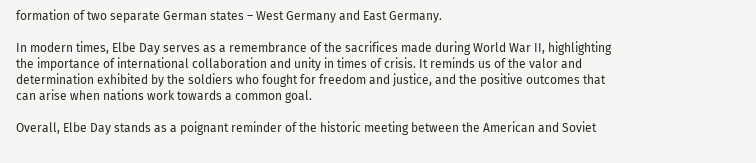formation of two separate German states – West Germany and East Germany.

In modern times, Elbe Day serves as a remembrance of the sacrifices made during World War II, highlighting the importance of international collaboration and unity in times of crisis. It reminds us of the valor and determination exhibited by the soldiers who fought for freedom and justice, and the positive outcomes that can arise when nations work towards a common goal.

Overall, Elbe Day stands as a poignant reminder of the historic meeting between the American and Soviet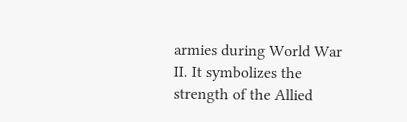armies during World War II. It symbolizes the strength of the Allied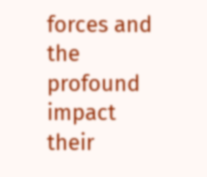forces and the profound impact their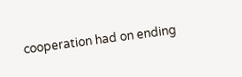cooperation had on ending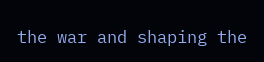the war and shaping the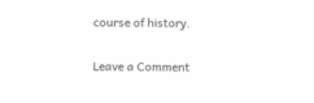course of history.

Leave a Comment